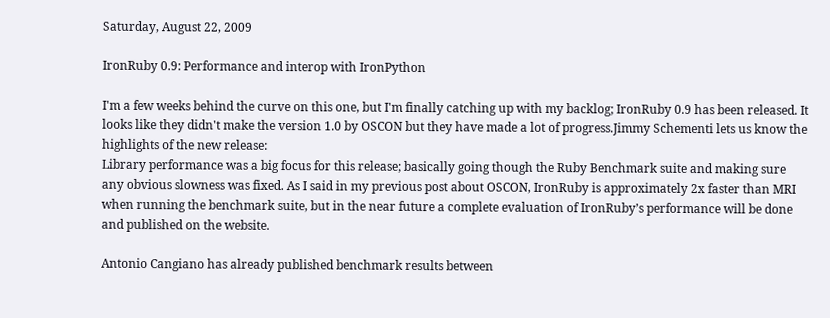Saturday, August 22, 2009

IronRuby 0.9: Performance and interop with IronPython

I'm a few weeks behind the curve on this one, but I'm finally catching up with my backlog; IronRuby 0.9 has been released. It looks like they didn't make the version 1.0 by OSCON but they have made a lot of progress.Jimmy Schementi lets us know the highlights of the new release:
Library performance was a big focus for this release; basically going though the Ruby Benchmark suite and making sure any obvious slowness was fixed. As I said in my previous post about OSCON, IronRuby is approximately 2x faster than MRI when running the benchmark suite, but in the near future a complete evaluation of IronRuby’s performance will be done and published on the website.

Antonio Cangiano has already published benchmark results between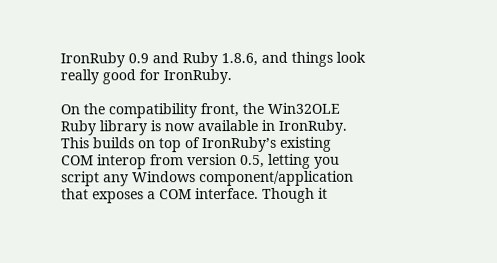IronRuby 0.9 and Ruby 1.8.6, and things look really good for IronRuby.

On the compatibility front, the Win32OLE Ruby library is now available in IronRuby. This builds on top of IronRuby’s existing COM interop from version 0.5, letting you script any Windows component/application that exposes a COM interface. Though it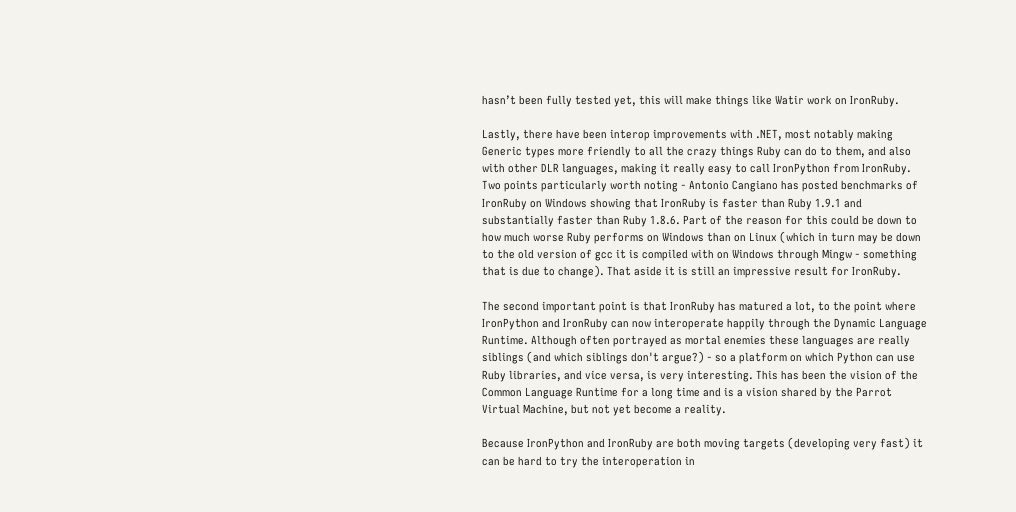hasn’t been fully tested yet, this will make things like Watir work on IronRuby.

Lastly, there have been interop improvements with .NET, most notably making Generic types more friendly to all the crazy things Ruby can do to them, and also with other DLR languages, making it really easy to call IronPython from IronRuby.
Two points particularly worth noting - Antonio Cangiano has posted benchmarks of IronRuby on Windows showing that IronRuby is faster than Ruby 1.9.1 and substantially faster than Ruby 1.8.6. Part of the reason for this could be down to how much worse Ruby performs on Windows than on Linux (which in turn may be down to the old version of gcc it is compiled with on Windows through Mingw - something that is due to change). That aside it is still an impressive result for IronRuby.

The second important point is that IronRuby has matured a lot, to the point where IronPython and IronRuby can now interoperate happily through the Dynamic Language Runtime. Although often portrayed as mortal enemies these languages are really siblings (and which siblings don't argue?) - so a platform on which Python can use Ruby libraries, and vice versa, is very interesting. This has been the vision of the Common Language Runtime for a long time and is a vision shared by the Parrot Virtual Machine, but not yet become a reality.

Because IronPython and IronRuby are both moving targets (developing very fast) it can be hard to try the interoperation in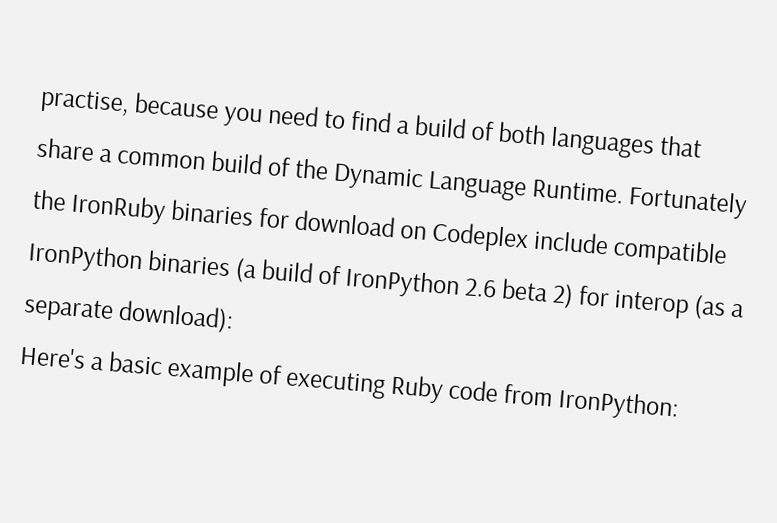practise, because you need to find a build of both languages that share a common build of the Dynamic Language Runtime. Fortunately the IronRuby binaries for download on Codeplex include compatible IronPython binaries (a build of IronPython 2.6 beta 2) for interop (as a separate download):
Here's a basic example of executing Ruby code from IronPython: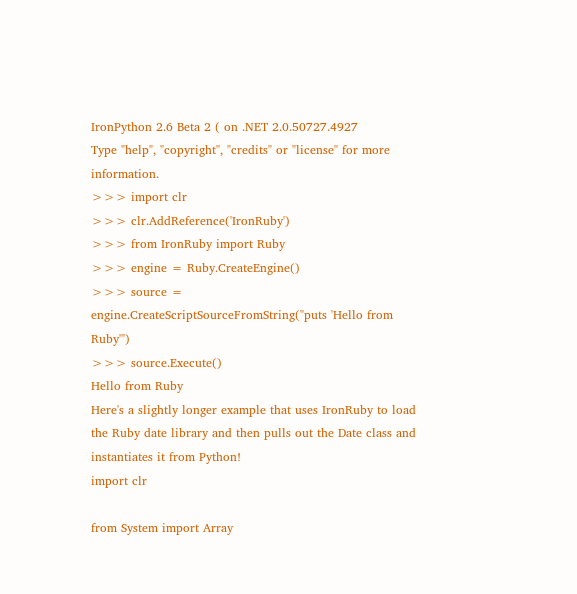IronPython 2.6 Beta 2 ( on .NET 2.0.50727.4927
Type "help", "copyright", "credits" or "license" for more information.
>>> import clr
>>> clr.AddReference('IronRuby')
>>> from IronRuby import Ruby
>>> engine = Ruby.CreateEngine()
>>> source = engine.CreateScriptSourceFromString("puts 'Hello from Ruby'")
>>> source.Execute()
Hello from Ruby
Here's a slightly longer example that uses IronRuby to load the Ruby date library and then pulls out the Date class and instantiates it from Python!
import clr

from System import Array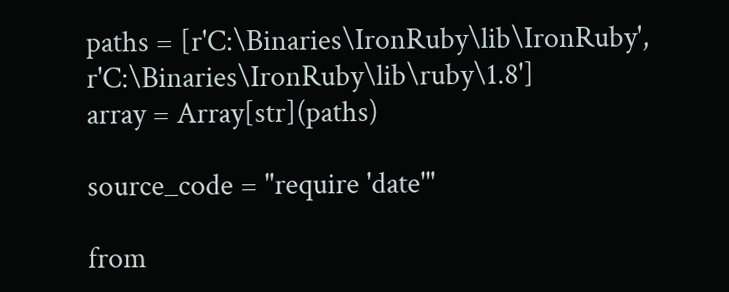paths = [r'C:\Binaries\IronRuby\lib\IronRuby', r'C:\Binaries\IronRuby\lib\ruby\1.8']
array = Array[str](paths)

source_code = "require 'date'"

from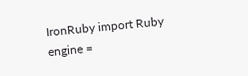IronRuby import Ruby
engine =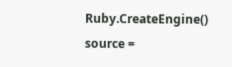Ruby.CreateEngine()
source =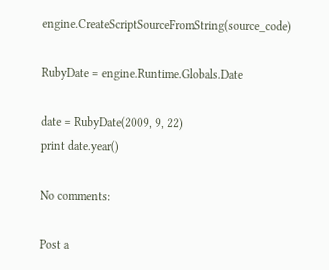engine.CreateScriptSourceFromString(source_code)

RubyDate = engine.Runtime.Globals.Date

date = RubyDate(2009, 9, 22)
print date.year()

No comments:

Post a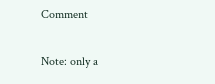Comment

Note: only a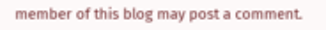member of this blog may post a comment.